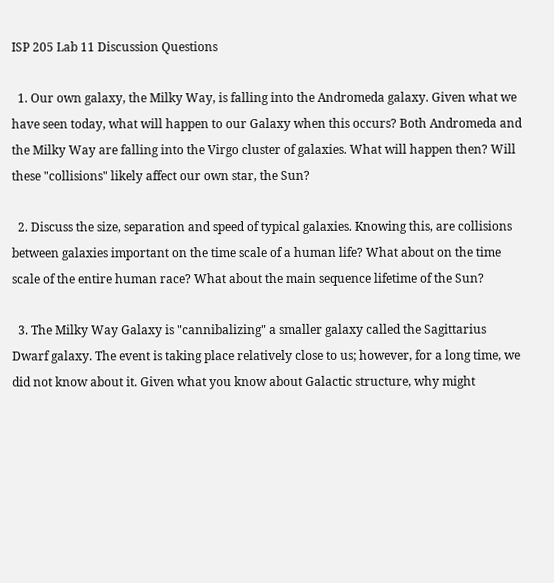ISP 205 Lab 11 Discussion Questions

  1. Our own galaxy, the Milky Way, is falling into the Andromeda galaxy. Given what we have seen today, what will happen to our Galaxy when this occurs? Both Andromeda and the Milky Way are falling into the Virgo cluster of galaxies. What will happen then? Will these "collisions" likely affect our own star, the Sun?

  2. Discuss the size, separation and speed of typical galaxies. Knowing this, are collisions between galaxies important on the time scale of a human life? What about on the time scale of the entire human race? What about the main sequence lifetime of the Sun?

  3. The Milky Way Galaxy is "cannibalizing" a smaller galaxy called the Sagittarius Dwarf galaxy. The event is taking place relatively close to us; however, for a long time, we did not know about it. Given what you know about Galactic structure, why might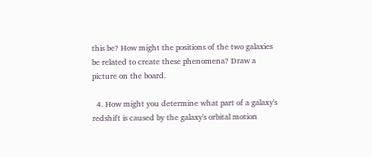this be? How might the positions of the two galaxies be related to create these phenomena? Draw a picture on the board.

  4. How might you determine what part of a galaxy's redshift is caused by the galaxy's orbital motion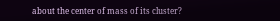about the center of mass of its cluster?